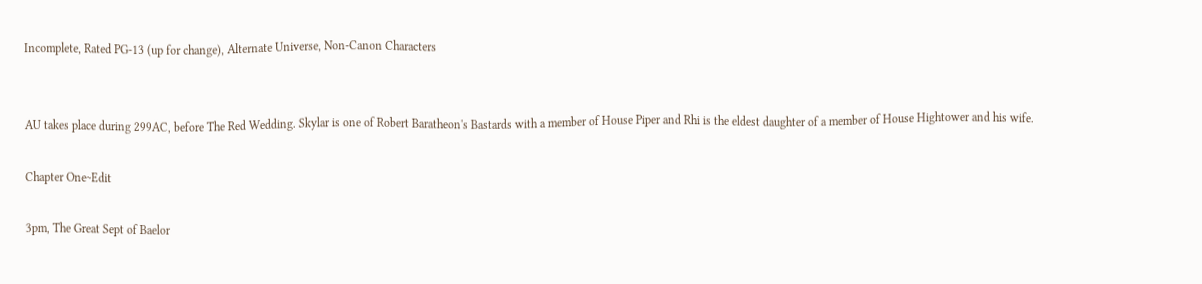Incomplete, Rated PG-13 (up for change), Alternate Universe, Non-Canon Characters


AU takes place during 299AC, before The Red Wedding. Skylar is one of Robert Baratheon's Bastards with a member of House Piper and Rhi is the eldest daughter of a member of House Hightower and his wife.

Chapter One~Edit

3pm, The Great Sept of Baelor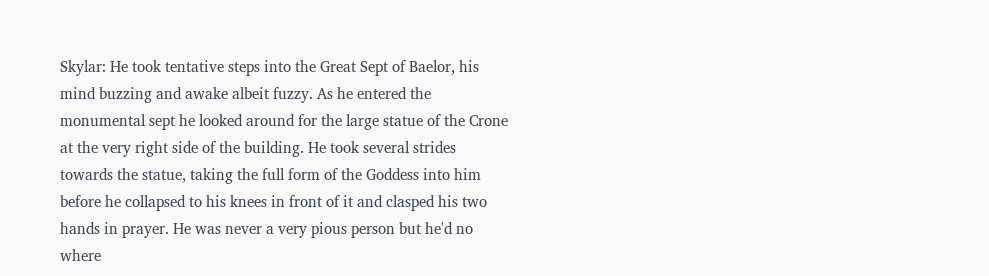Skylar: He took tentative steps into the Great Sept of Baelor, his mind buzzing and awake albeit fuzzy. As he entered the monumental sept he looked around for the large statue of the Crone at the very right side of the building. He took several strides towards the statue, taking the full form of the Goddess into him before he collapsed to his knees in front of it and clasped his two hands in prayer. He was never a very pious person but he'd no where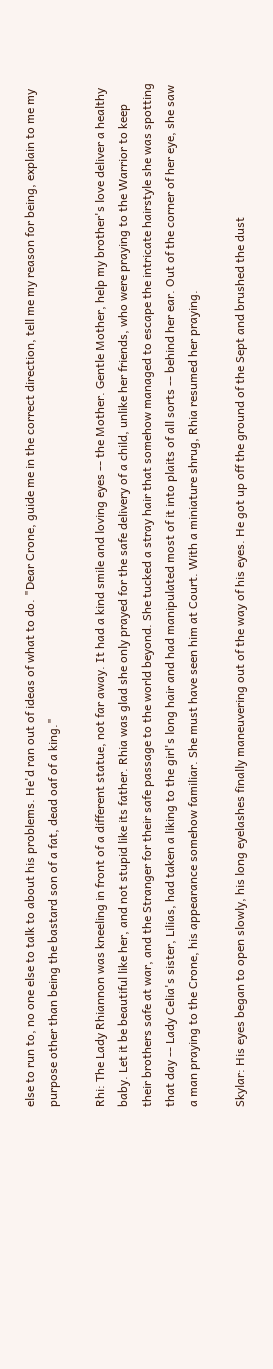else to run to, no one else to talk to about his problems. He'd ran out of ideas of what to do. "Dear Crone, guide me in the correct direction, tell me my reason for being, explain to me my purpose other than being the bastard son of a fat, dead oaf of a king."

Rhi: The Lady Rhiannon was kneeling in front of a different statue, not far away. It had a kind smile and loving eyes -- the Mother. Gentle Mother, help my brother's love deliver a healthy baby. Let it be beautiful like her, and not stupid like its father. Rhia was glad she only prayed for the safe delivery of a child, unlike her friends, who were praying to the Warrior to keep their brothers safe at war, and the Stranger for their safe passage to the world beyond. She tucked a stray hair that somehow managed to escape the intricate hairstyle she was spotting that day -- Lady Celia's sister, Lilias, had taken a liking to the girl's long hair and had manipulated most of it into plaits of all sorts -- behind her ear. Out of the corner of her eye, she saw a man praying to the Crone, his appearance somehow familiar. She must have seen him at Court. With a miniature shrug, Rhia resumed her praying.

Skylar: His eyes began to open slowly, his long eyelashes finally maneuvering out of the way of his eyes. He got up off the ground of the Sept and brushed the dust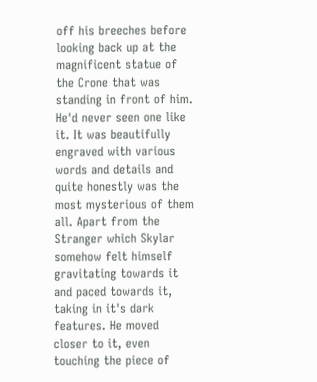off his breeches before looking back up at the magnificent statue of the Crone that was standing in front of him. He'd never seen one like it. It was beautifully engraved with various words and details and quite honestly was the most mysterious of them all. Apart from the Stranger which Skylar somehow felt himself gravitating towards it and paced towards it, taking in it's dark features. He moved closer to it, even touching the piece of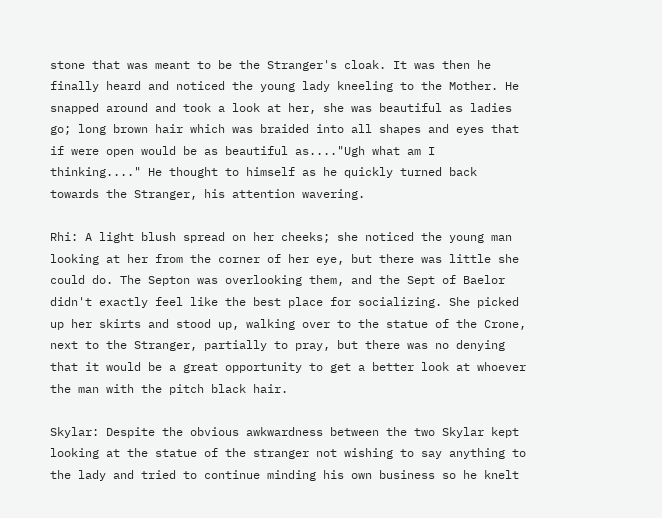stone that was meant to be the Stranger's cloak. It was then he finally heard and noticed the young lady kneeling to the Mother. He snapped around and took a look at her, she was beautiful as ladies go; long brown hair which was braided into all shapes and eyes that if were open would be as beautiful as...."Ugh what am I thinking...." He thought to himself as he quickly turned back towards the Stranger, his attention wavering.

Rhi: A light blush spread on her cheeks; she noticed the young man looking at her from the corner of her eye, but there was little she could do. The Septon was overlooking them, and the Sept of Baelor didn't exactly feel like the best place for socializing. She picked up her skirts and stood up, walking over to the statue of the Crone, next to the Stranger, partially to pray, but there was no denying that it would be a great opportunity to get a better look at whoever the man with the pitch black hair.

Skylar: Despite the obvious awkwardness between the two Skylar kept looking at the statue of the stranger not wishing to say anything to the lady and tried to continue minding his own business so he knelt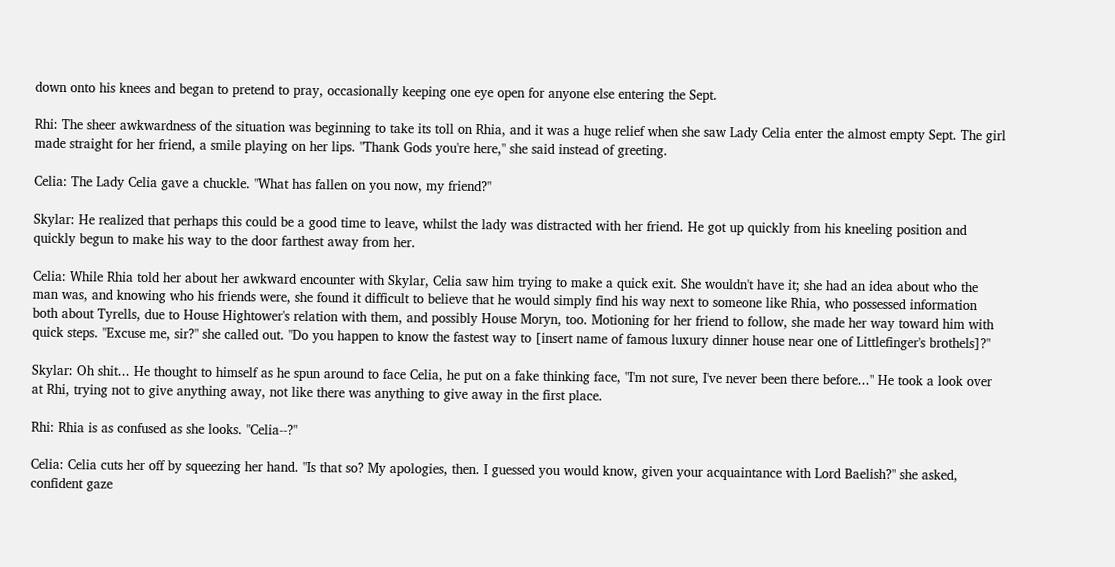down onto his knees and began to pretend to pray, occasionally keeping one eye open for anyone else entering the Sept.

Rhi: The sheer awkwardness of the situation was beginning to take its toll on Rhia, and it was a huge relief when she saw Lady Celia enter the almost empty Sept. The girl made straight for her friend, a smile playing on her lips. "Thank Gods you're here," she said instead of greeting.

Celia: The Lady Celia gave a chuckle. "What has fallen on you now, my friend?"

Skylar: He realized that perhaps this could be a good time to leave, whilst the lady was distracted with her friend. He got up quickly from his kneeling position and quickly begun to make his way to the door farthest away from her.

Celia: While Rhia told her about her awkward encounter with Skylar, Celia saw him trying to make a quick exit. She wouldn't have it; she had an idea about who the man was, and knowing who his friends were, she found it difficult to believe that he would simply find his way next to someone like Rhia, who possessed information both about Tyrells, due to House Hightower's relation with them, and possibly House Moryn, too. Motioning for her friend to follow, she made her way toward him with quick steps. "Excuse me, sir?" she called out. "Do you happen to know the fastest way to [insert name of famous luxury dinner house near one of Littlefinger's brothels]?"

Skylar: Oh shit... He thought to himself as he spun around to face Celia, he put on a fake thinking face, "I'm not sure, I've never been there before..." He took a look over at Rhi, trying not to give anything away, not like there was anything to give away in the first place.

Rhi: Rhia is as confused as she looks. "Celia--?"

Celia: Celia cuts her off by squeezing her hand. "Is that so? My apologies, then. I guessed you would know, given your acquaintance with Lord Baelish?" she asked, confident gaze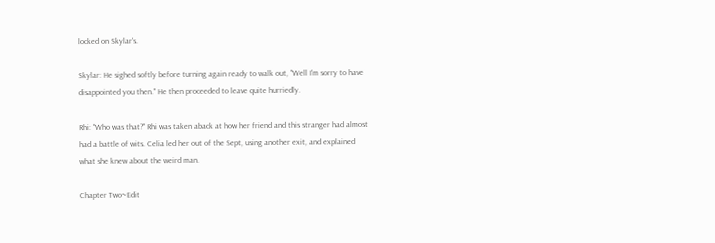locked on Skylar's.

Skylar: He sighed softly before turning again ready to walk out, "Well I'm sorry to have disappointed you then." He then proceeded to leave quite hurriedly.

Rhi: "Who was that?" Rhi was taken aback at how her friend and this stranger had almost had a battle of wits. Celia led her out of the Sept, using another exit, and explained what she knew about the weird man.

Chapter Two~Edit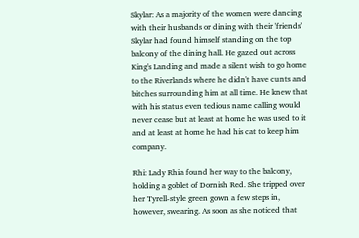Skylar: As a majority of the women were dancing with their husbands or dining with their 'friends' Skylar had found himself standing on the top balcony of the dining hall. He gazed out across King's Landing and made a silent wish to go home to the Riverlands where he didn't have cunts and bitches surrounding him at all time. He knew that with his status even tedious name calling would never cease but at least at home he was used to it and at least at home he had his cat to keep him company.

Rhi: Lady Rhia found her way to the balcony, holding a goblet of Dornish Red. She tripped over her Tyrell-style green gown a few steps in, however, swearing. As soon as she noticed that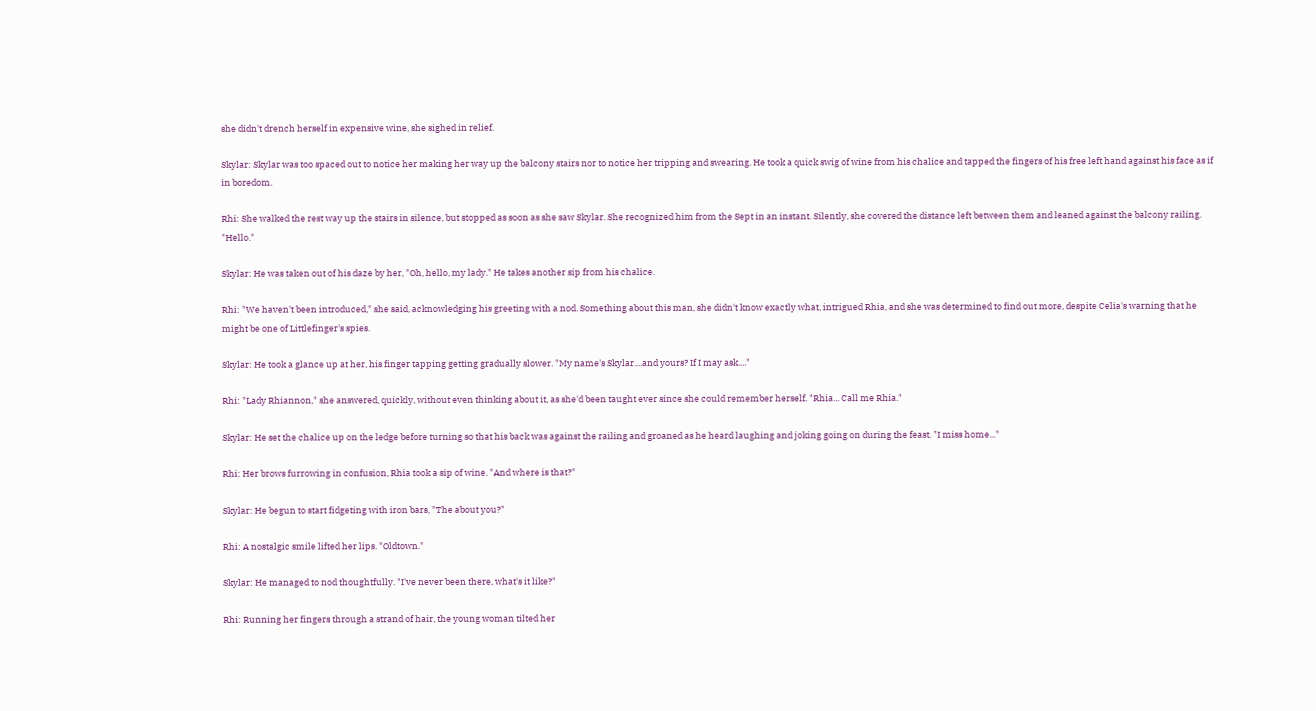she didn't drench herself in expensive wine, she sighed in relief.

Skylar: Skylar was too spaced out to notice her making her way up the balcony stairs nor to notice her tripping and swearing. He took a quick swig of wine from his chalice and tapped the fingers of his free left hand against his face as if in boredom.

Rhi: She walked the rest way up the stairs in silence, but stopped as soon as she saw Skylar. She recognized him from the Sept in an instant. Silently, she covered the distance left between them and leaned against the balcony railing. "Hello."

Skylar: He was taken out of his daze by her, "Oh, hello, my lady." He takes another sip from his chalice.

Rhi: "We haven't been introduced," she said, acknowledging his greeting with a nod. Something about this man, she didn't know exactly what, intrigued Rhia, and she was determined to find out more, despite Celia's warning that he might be one of Littlefinger's spies.

Skylar: He took a glance up at her, his finger tapping getting gradually slower. "My name's Skylar....and yours? If I may ask...."

Rhi: "Lady Rhiannon," she answered, quickly, without even thinking about it, as she'd been taught ever since she could remember herself. "Rhia... Call me Rhia."

Skylar: He set the chalice up on the ledge before turning so that his back was against the railing and groaned as he heard laughing and joking going on during the feast. "I miss home..."

Rhi: Her brows furrowing in confusion, Rhia took a sip of wine. "And where is that?"

Skylar: He begun to start fidgeting with iron bars, "The about you?"

Rhi: A nostalgic smile lifted her lips. "Oldtown."

Skylar: He managed to nod thoughtfully. "I've never been there, what's it like?"

Rhi: Running her fingers through a strand of hair, the young woman tilted her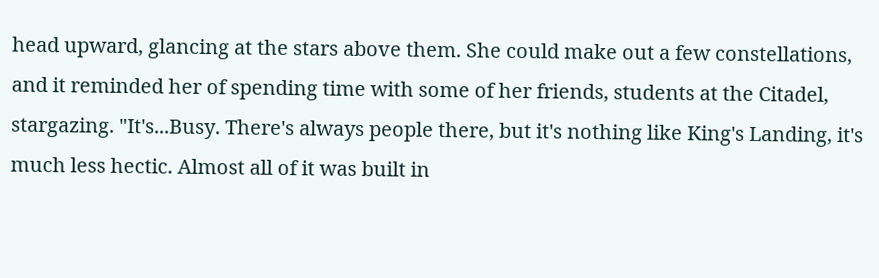head upward, glancing at the stars above them. She could make out a few constellations, and it reminded her of spending time with some of her friends, students at the Citadel, stargazing. "It's...Busy. There's always people there, but it's nothing like King's Landing, it's much less hectic. Almost all of it was built in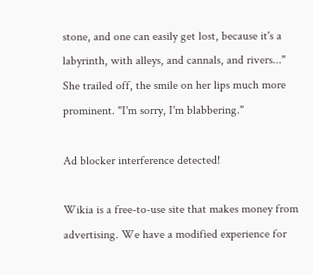stone, and one can easily get lost, because it's a labyrinth, with alleys, and cannals, and rivers..." She trailed off, the smile on her lips much more prominent. "I'm sorry, I'm blabbering."

Ad blocker interference detected!

Wikia is a free-to-use site that makes money from advertising. We have a modified experience for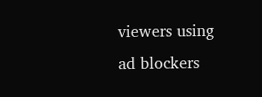viewers using ad blockers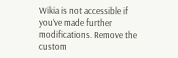Wikia is not accessible if you’ve made further modifications. Remove the custom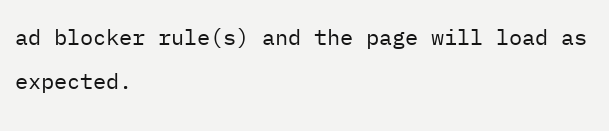ad blocker rule(s) and the page will load as expected.